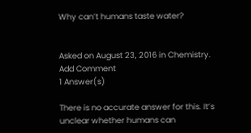Why can’t humans taste water?


Asked on August 23, 2016 in Chemistry.
Add Comment
1 Answer(s)

There is no accurate answer for this. It’s unclear whether humans can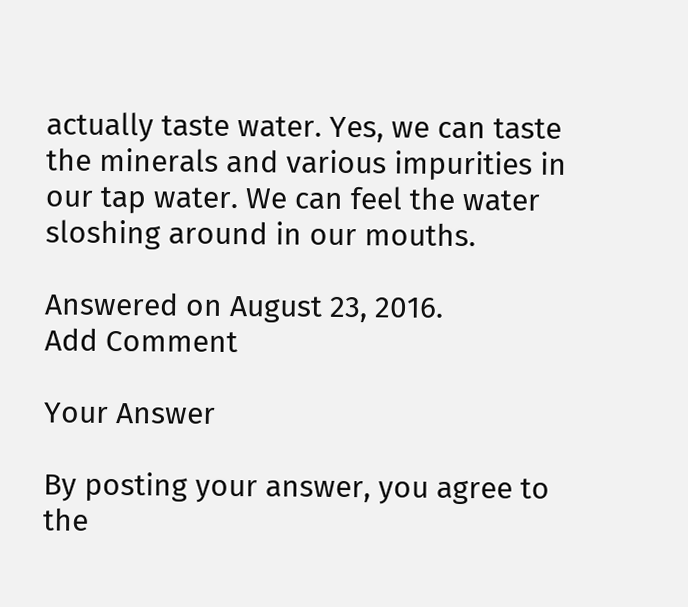actually taste water. Yes, we can taste the minerals and various impurities in our tap water. We can feel the water sloshing around in our mouths.

Answered on August 23, 2016.
Add Comment

Your Answer

By posting your answer, you agree to the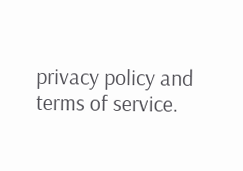privacy policy and terms of service.